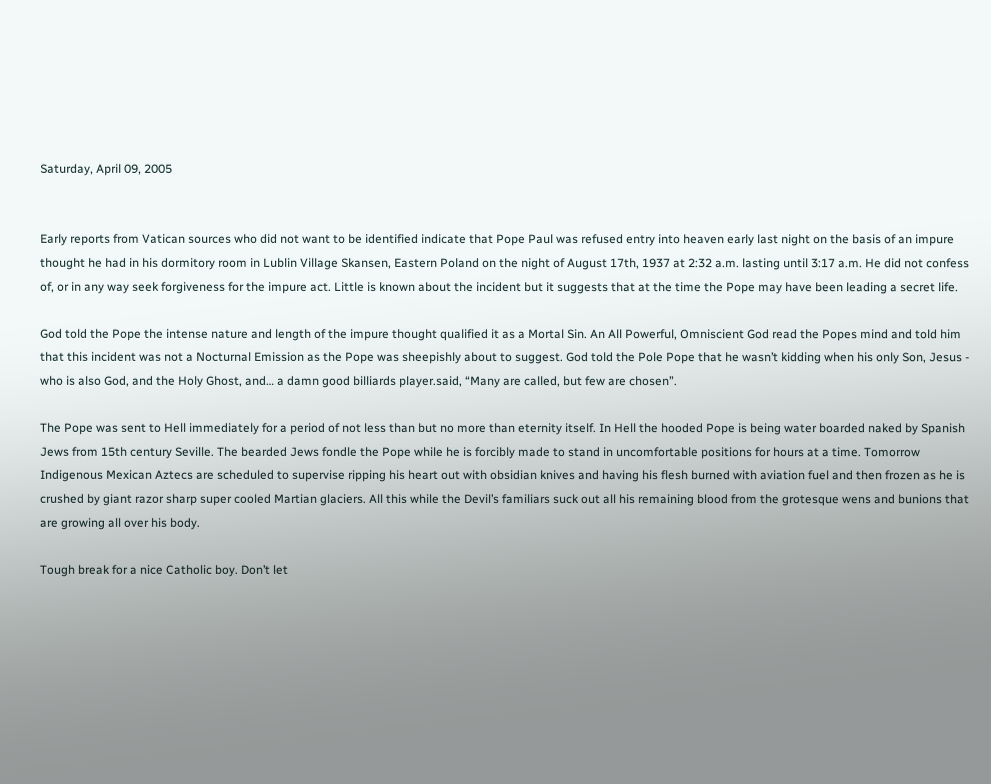Saturday, April 09, 2005


Early reports from Vatican sources who did not want to be identified indicate that Pope Paul was refused entry into heaven early last night on the basis of an impure thought he had in his dormitory room in Lublin Village Skansen, Eastern Poland on the night of August 17th, 1937 at 2:32 a.m. lasting until 3:17 a.m. He did not confess of, or in any way seek forgiveness for the impure act. Little is known about the incident but it suggests that at the time the Pope may have been leading a secret life.

God told the Pope the intense nature and length of the impure thought qualified it as a Mortal Sin. An All Powerful, Omniscient God read the Popes mind and told him that this incident was not a Nocturnal Emission as the Pope was sheepishly about to suggest. God told the Pole Pope that he wasn’t kidding when his only Son, Jesus - who is also God, and the Holy Ghost, and… a damn good billiards player.said, “Many are called, but few are chosen”.

The Pope was sent to Hell immediately for a period of not less than but no more than eternity itself. In Hell the hooded Pope is being water boarded naked by Spanish Jews from 15th century Seville. The bearded Jews fondle the Pope while he is forcibly made to stand in uncomfortable positions for hours at a time. Tomorrow Indigenous Mexican Aztecs are scheduled to supervise ripping his heart out with obsidian knives and having his flesh burned with aviation fuel and then frozen as he is crushed by giant razor sharp super cooled Martian glaciers. All this while the Devil’s familiars suck out all his remaining blood from the grotesque wens and bunions that are growing all over his body.

Tough break for a nice Catholic boy. Don’t let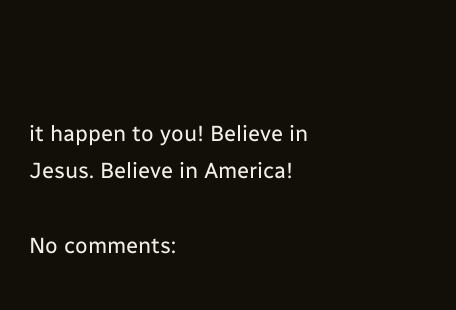it happen to you! Believe in Jesus. Believe in America!

No comments: